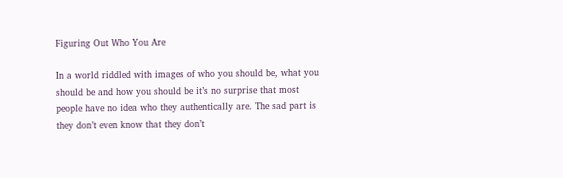Figuring Out Who You Are

In a world riddled with images of who you should be, what you should be and how you should be it’s no surprise that most people have no idea who they authentically are. The sad part is they don’t even know that they don’t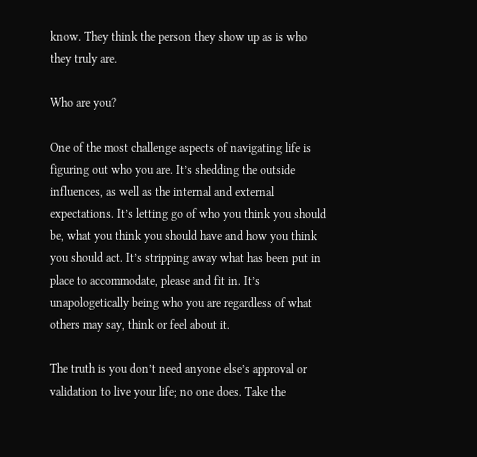know. They think the person they show up as is who they truly are.

Who are you?

One of the most challenge aspects of navigating life is figuring out who you are. It’s shedding the outside influences, as well as the internal and external expectations. It’s letting go of who you think you should be, what you think you should have and how you think you should act. It’s stripping away what has been put in place to accommodate, please and fit in. It’s unapologetically being who you are regardless of what others may say, think or feel about it.

The truth is you don’t need anyone else’s approval or validation to live your life; no one does. Take the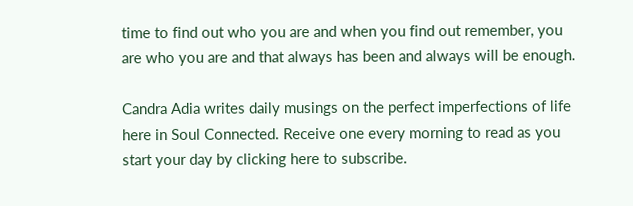time to find out who you are and when you find out remember, you are who you are and that always has been and always will be enough.

Candra Adia writes daily musings on the perfect imperfections of life here in Soul Connected. Receive one every morning to read as you start your day by clicking here to subscribe.